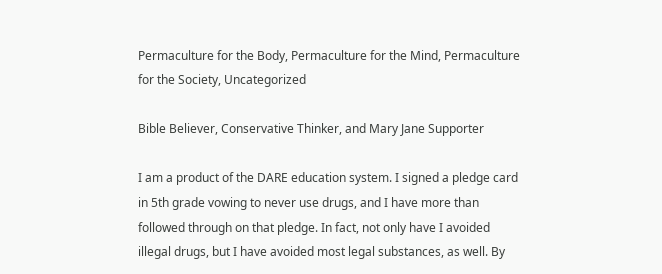Permaculture for the Body, Permaculture for the Mind, Permaculture for the Society, Uncategorized

Bible Believer, Conservative Thinker, and Mary Jane Supporter

I am a product of the DARE education system. I signed a pledge card in 5th grade vowing to never use drugs, and I have more than followed through on that pledge. In fact, not only have I avoided illegal drugs, but I have avoided most legal substances, as well. By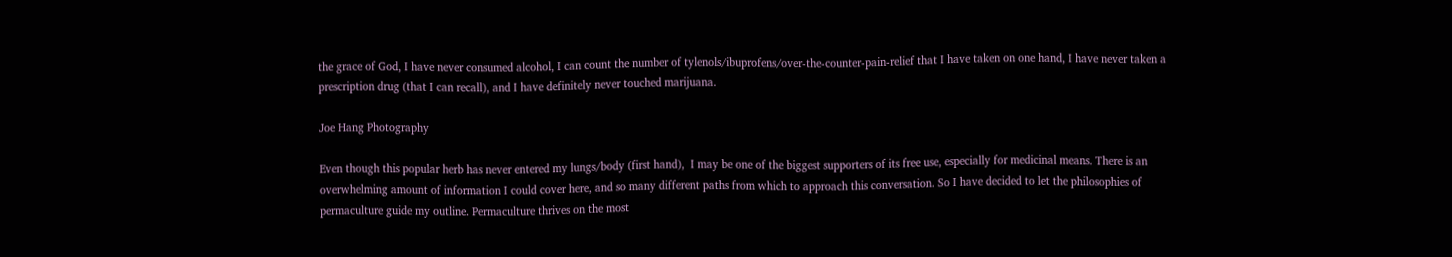the grace of God, I have never consumed alcohol, I can count the number of tylenols/ibuprofens/over-the-counter-pain-relief that I have taken on one hand, I have never taken a prescription drug (that I can recall), and I have definitely never touched marijuana.

Joe Hang Photography

Even though this popular herb has never entered my lungs/body (first hand),  I may be one of the biggest supporters of its free use, especially for medicinal means. There is an overwhelming amount of information I could cover here, and so many different paths from which to approach this conversation. So I have decided to let the philosophies of permaculture guide my outline. Permaculture thrives on the most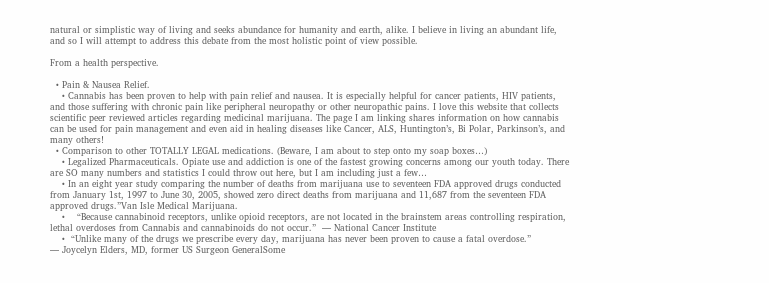natural or simplistic way of living and seeks abundance for humanity and earth, alike. I believe in living an abundant life, and so I will attempt to address this debate from the most holistic point of view possible.

From a health perspective.

  • Pain & Nausea Relief.
    • Cannabis has been proven to help with pain relief and nausea. It is especially helpful for cancer patients, HIV patients, and those suffering with chronic pain like peripheral neuropathy or other neuropathic pains. I love this website that collects scientific peer reviewed articles regarding medicinal marijuana. The page I am linking shares information on how cannabis can be used for pain management and even aid in healing diseases like Cancer, ALS, Huntington’s, Bi Polar, Parkinson’s, and many others!
  • Comparison to other TOTALLY LEGAL medications. (Beware, I am about to step onto my soap boxes…)
    • Legalized Pharmaceuticals. Opiate use and addiction is one of the fastest growing concerns among our youth today. There are SO many numbers and statistics I could throw out here, but I am including just a few…
    • In an eight year study comparing the number of deaths from marijuana use to seventeen FDA approved drugs conducted from January 1st, 1997 to June 30, 2005, showed zero direct deaths from marijuana and 11,687 from the seventeen FDA approved drugs.”Van Isle Medical Marijuana.
    •    “Because cannabinoid receptors, unlike opioid receptors, are not located in the brainstem areas controlling respiration, lethal overdoses from Cannabis and cannabinoids do not occur.”  — National Cancer Institute
    •  “Unlike many of the drugs we prescribe every day, marijuana has never been proven to cause a fatal overdose.”           — Joycelyn Elders, MD, former US Surgeon GeneralSome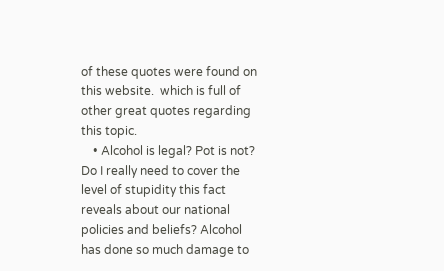of these quotes were found on this website.  which is full of other great quotes regarding this topic.
    • Alcohol is legal? Pot is not? Do I really need to cover the level of stupidity this fact reveals about our national policies and beliefs? Alcohol has done so much damage to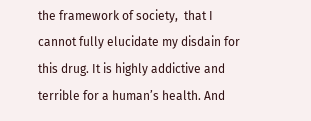the framework of society,  that I cannot fully elucidate my disdain for this drug. It is highly addictive and terrible for a human’s health. And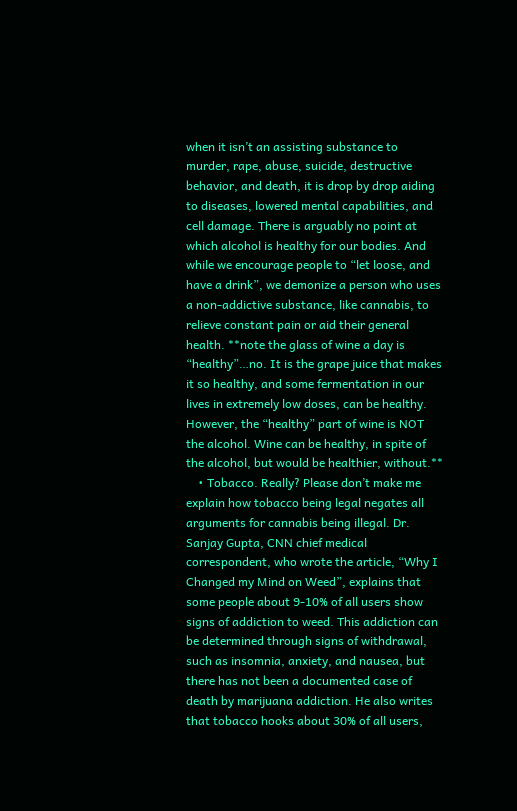when it isn’t an assisting substance to murder, rape, abuse, suicide, destructive behavior, and death, it is drop by drop aiding to diseases, lowered mental capabilities, and cell damage. There is arguably no point at which alcohol is healthy for our bodies. And while we encourage people to “let loose, and have a drink”, we demonize a person who uses a non-addictive substance, like cannabis, to relieve constant pain or aid their general health. **note the glass of wine a day is “healthy”…no. It is the grape juice that makes it so healthy, and some fermentation in our lives in extremely low doses, can be healthy. However, the “healthy” part of wine is NOT the alcohol. Wine can be healthy, in spite of the alcohol, but would be healthier, without.**
    • Tobacco. Really? Please don’t make me explain how tobacco being legal negates all arguments for cannabis being illegal. Dr. Sanjay Gupta, CNN chief medical correspondent, who wrote the article, “Why I Changed my Mind on Weed”, explains that some people about 9-10% of all users show signs of addiction to weed. This addiction can be determined through signs of withdrawal, such as insomnia, anxiety, and nausea, but there has not been a documented case of death by marijuana addiction. He also writes that tobacco hooks about 30% of all users,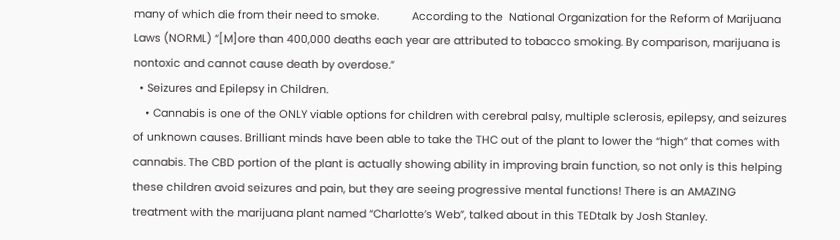many of which die from their need to smoke.           According to the  National Organization for the Reform of Marijuana Laws (NORML) “[M]ore than 400,000 deaths each year are attributed to tobacco smoking. By comparison, marijuana is nontoxic and cannot cause death by overdose.”
  • Seizures and Epilepsy in Children.
    • Cannabis is one of the ONLY viable options for children with cerebral palsy, multiple sclerosis, epilepsy, and seizures of unknown causes. Brilliant minds have been able to take the THC out of the plant to lower the “high” that comes with cannabis. The CBD portion of the plant is actually showing ability in improving brain function, so not only is this helping these children avoid seizures and pain, but they are seeing progressive mental functions! There is an AMAZING treatment with the marijuana plant named “Charlotte’s Web”, talked about in this TEDtalk by Josh Stanley.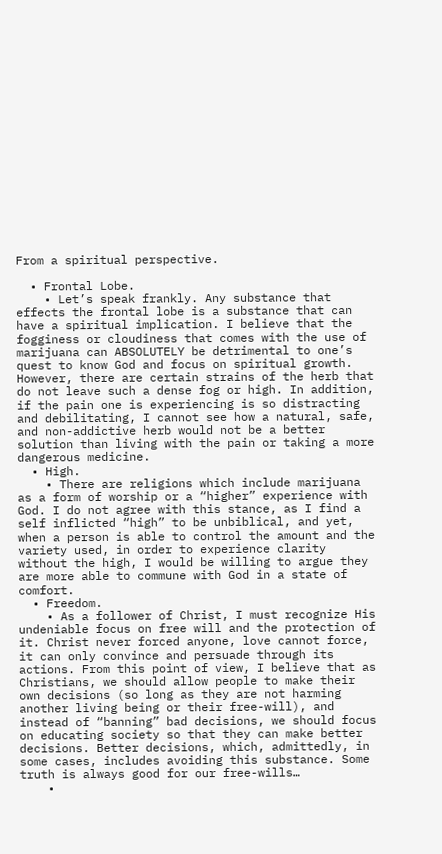From a spiritual perspective.

  • Frontal Lobe.
    • Let’s speak frankly. Any substance that effects the frontal lobe is a substance that can have a spiritual implication. I believe that the fogginess or cloudiness that comes with the use of marijuana can ABSOLUTELY be detrimental to one’s quest to know God and focus on spiritual growth. However, there are certain strains of the herb that do not leave such a dense fog or high. In addition, if the pain one is experiencing is so distracting and debilitating, I cannot see how a natural, safe, and non-addictive herb would not be a better solution than living with the pain or taking a more dangerous medicine.
  • High.
    • There are religions which include marijuana as a form of worship or a “higher” experience with God. I do not agree with this stance, as I find a self inflicted “high” to be unbiblical, and yet, when a person is able to control the amount and the variety used, in order to experience clarity without the high, I would be willing to argue they are more able to commune with God in a state of comfort.
  • Freedom.
    • As a follower of Christ, I must recognize His undeniable focus on free will and the protection of it. Christ never forced anyone, love cannot force, it can only convince and persuade through its actions. From this point of view, I believe that as Christians, we should allow people to make their own decisions (so long as they are not harming another living being or their free-will), and instead of “banning” bad decisions, we should focus on educating society so that they can make better decisions. Better decisions, which, admittedly, in some cases, includes avoiding this substance. Some truth is always good for our free-wills…
    •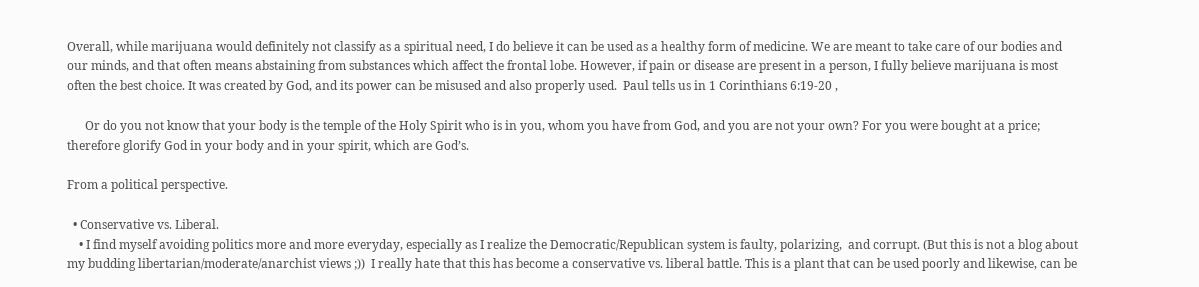Overall, while marijuana would definitely not classify as a spiritual need, I do believe it can be used as a healthy form of medicine. We are meant to take care of our bodies and our minds, and that often means abstaining from substances which affect the frontal lobe. However, if pain or disease are present in a person, I fully believe marijuana is most often the best choice. It was created by God, and its power can be misused and also properly used.  Paul tells us in 1 Corinthians 6:19-20 ,

      Or do you not know that your body is the temple of the Holy Spirit who is in you, whom you have from God, and you are not your own? For you were bought at a price; therefore glorify God in your body and in your spirit, which are God’s.

From a political perspective.

  • Conservative vs. Liberal.
    • I find myself avoiding politics more and more everyday, especially as I realize the Democratic/Republican system is faulty, polarizing,  and corrupt. (But this is not a blog about my budding libertarian/moderate/anarchist views ;))  I really hate that this has become a conservative vs. liberal battle. This is a plant that can be used poorly and likewise, can be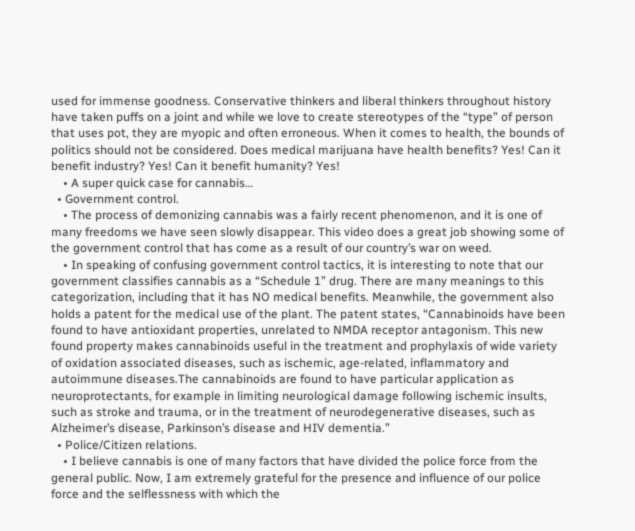used for immense goodness. Conservative thinkers and liberal thinkers throughout history have taken puffs on a joint and while we love to create stereotypes of the “type” of person that uses pot, they are myopic and often erroneous. When it comes to health, the bounds of politics should not be considered. Does medical marijuana have health benefits? Yes! Can it benefit industry? Yes! Can it benefit humanity? Yes!
    • A super quick case for cannabis…
  • Government control.
    • The process of demonizing cannabis was a fairly recent phenomenon, and it is one of many freedoms we have seen slowly disappear. This video does a great job showing some of the government control that has come as a result of our country’s war on weed.
    • In speaking of confusing government control tactics, it is interesting to note that our government classifies cannabis as a “Schedule 1” drug. There are many meanings to this categorization, including that it has NO medical benefits. Meanwhile, the government also holds a patent for the medical use of the plant. The patent states, “Cannabinoids have been found to have antioxidant properties, unrelated to NMDA receptor antagonism. This new found property makes cannabinoids useful in the treatment and prophylaxis of wide variety of oxidation associated diseases, such as ischemic, age-related, inflammatory and autoimmune diseases.The cannabinoids are found to have particular application as neuroprotectants, for example in limiting neurological damage following ischemic insults, such as stroke and trauma, or in the treatment of neurodegenerative diseases, such as Alzheimer’s disease, Parkinson’s disease and HIV dementia.”
  • Police/Citizen relations.
    • I believe cannabis is one of many factors that have divided the police force from the general public. Now, I am extremely grateful for the presence and influence of our police force and the selflessness with which the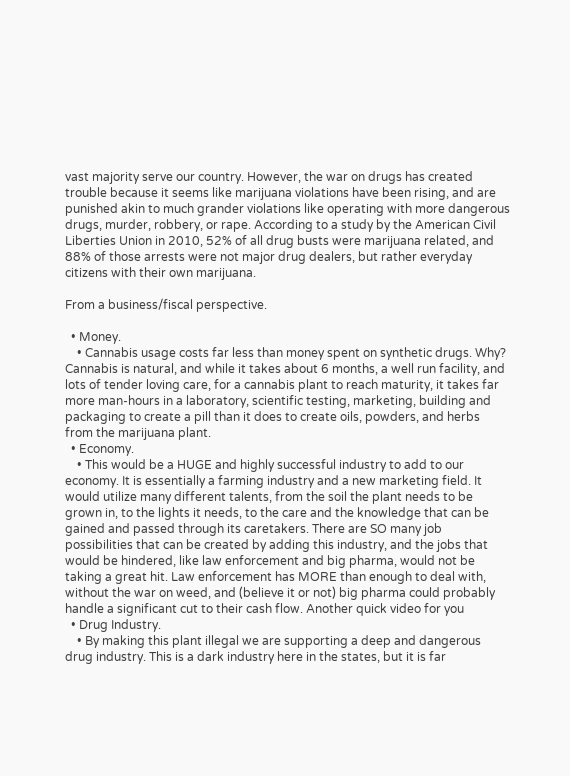vast majority serve our country. However, the war on drugs has created trouble because it seems like marijuana violations have been rising, and are punished akin to much grander violations like operating with more dangerous drugs, murder, robbery, or rape. According to a study by the American Civil Liberties Union in 2010, 52% of all drug busts were marijuana related, and 88% of those arrests were not major drug dealers, but rather everyday citizens with their own marijuana.

From a business/fiscal perspective.

  • Money.
    • Cannabis usage costs far less than money spent on synthetic drugs. Why? Cannabis is natural, and while it takes about 6 months, a well run facility, and lots of tender loving care, for a cannabis plant to reach maturity, it takes far more man-hours in a laboratory, scientific testing, marketing, building and packaging to create a pill than it does to create oils, powders, and herbs from the marijuana plant.
  • Economy.
    • This would be a HUGE and highly successful industry to add to our economy. It is essentially a farming industry and a new marketing field. It would utilize many different talents, from the soil the plant needs to be grown in, to the lights it needs, to the care and the knowledge that can be gained and passed through its caretakers. There are SO many job possibilities that can be created by adding this industry, and the jobs that would be hindered, like law enforcement and big pharma, would not be taking a great hit. Law enforcement has MORE than enough to deal with, without the war on weed, and (believe it or not) big pharma could probably handle a significant cut to their cash flow. Another quick video for you
  • Drug Industry.
    • By making this plant illegal we are supporting a deep and dangerous drug industry. This is a dark industry here in the states, but it is far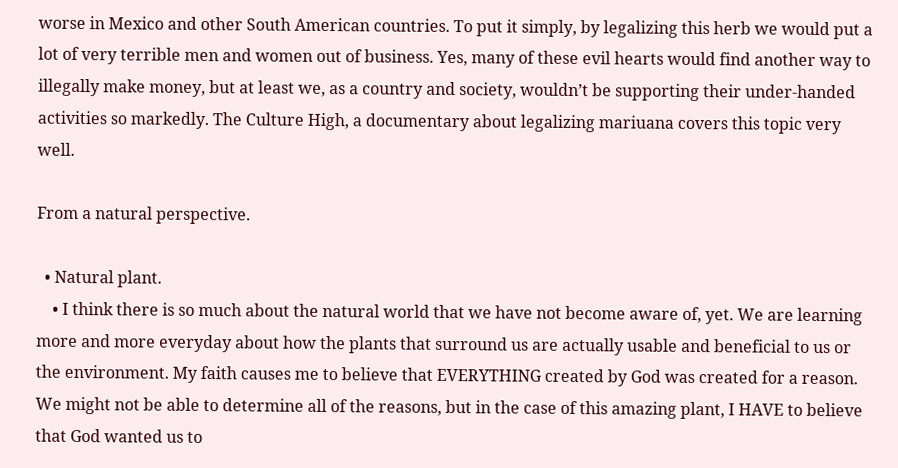worse in Mexico and other South American countries. To put it simply, by legalizing this herb we would put a lot of very terrible men and women out of business. Yes, many of these evil hearts would find another way to illegally make money, but at least we, as a country and society, wouldn’t be supporting their under-handed activities so markedly. The Culture High, a documentary about legalizing mariuana covers this topic very well.

From a natural perspective.

  • Natural plant.
    • I think there is so much about the natural world that we have not become aware of, yet. We are learning more and more everyday about how the plants that surround us are actually usable and beneficial to us or the environment. My faith causes me to believe that EVERYTHING created by God was created for a reason. We might not be able to determine all of the reasons, but in the case of this amazing plant, I HAVE to believe that God wanted us to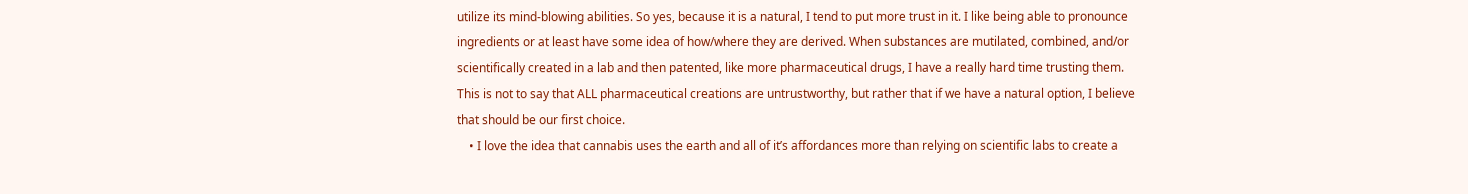utilize its mind-blowing abilities. So yes, because it is a natural, I tend to put more trust in it. I like being able to pronounce ingredients or at least have some idea of how/where they are derived. When substances are mutilated, combined, and/or scientifically created in a lab and then patented, like more pharmaceutical drugs, I have a really hard time trusting them. This is not to say that ALL pharmaceutical creations are untrustworthy, but rather that if we have a natural option, I believe that should be our first choice.
    • I love the idea that cannabis uses the earth and all of it’s affordances more than relying on scientific labs to create a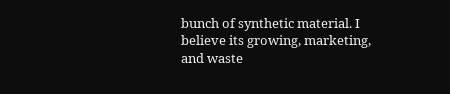bunch of synthetic material. I believe its growing, marketing, and waste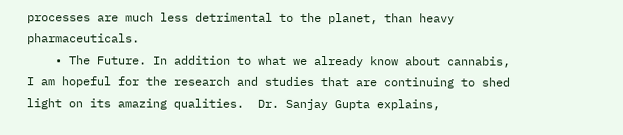processes are much less detrimental to the planet, than heavy pharmaceuticals.
    • The Future. In addition to what we already know about cannabis, I am hopeful for the research and studies that are continuing to shed light on its amazing qualities.  Dr. Sanjay Gupta explains,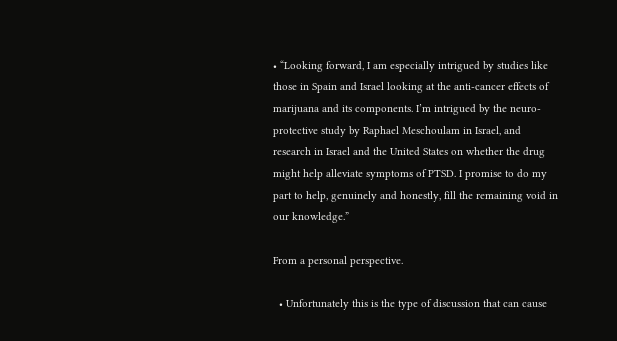• “Looking forward, I am especially intrigued by studies like those in Spain and Israel looking at the anti-cancer effects of marijuana and its components. I’m intrigued by the neuro-protective study by Raphael Meschoulam in Israel, and research in Israel and the United States on whether the drug might help alleviate symptoms of PTSD. I promise to do my part to help, genuinely and honestly, fill the remaining void in our knowledge.”

From a personal perspective.

  • Unfortunately this is the type of discussion that can cause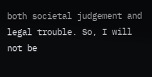both societal judgement and legal trouble. So, I will not be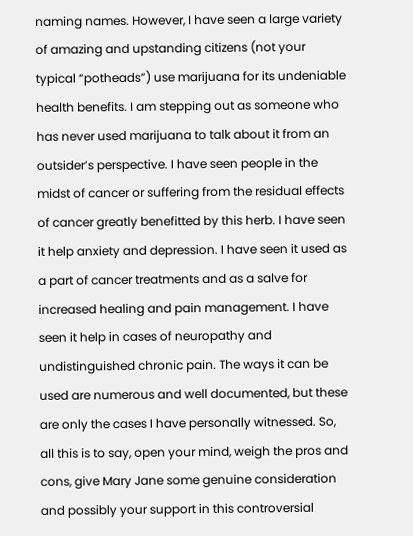naming names. However, I have seen a large variety of amazing and upstanding citizens (not your typical “potheads”) use marijuana for its undeniable health benefits. I am stepping out as someone who has never used marijuana to talk about it from an outsider’s perspective. I have seen people in the midst of cancer or suffering from the residual effects of cancer greatly benefitted by this herb. I have seen it help anxiety and depression. I have seen it used as a part of cancer treatments and as a salve for increased healing and pain management. I have seen it help in cases of neuropathy and undistinguished chronic pain. The ways it can be used are numerous and well documented, but these are only the cases I have personally witnessed. So, all this is to say, open your mind, weigh the pros and cons, give Mary Jane some genuine consideration and possibly your support in this controversial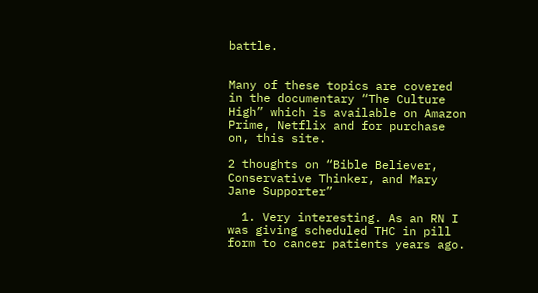battle.


Many of these topics are covered in the documentary “The Culture High” which is available on Amazon Prime, Netflix and for purchase on, this site.

2 thoughts on “Bible Believer, Conservative Thinker, and Mary Jane Supporter”

  1. Very interesting. As an RN I was giving scheduled THC in pill form to cancer patients years ago.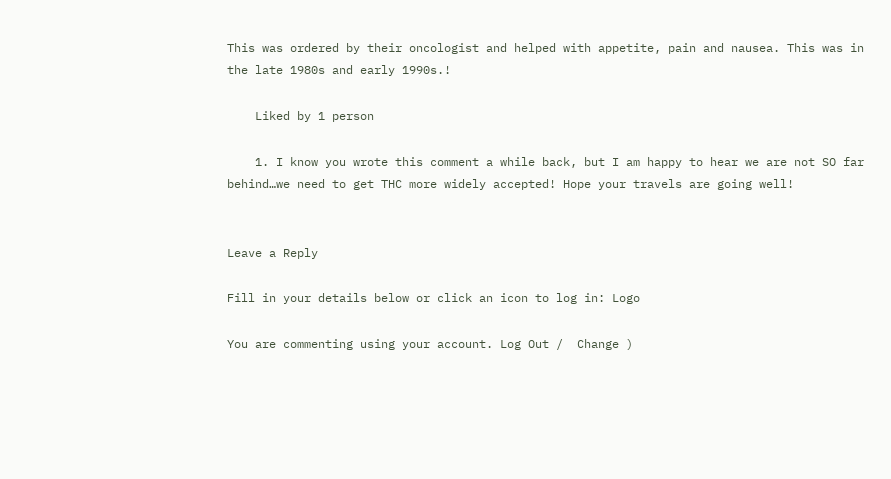This was ordered by their oncologist and helped with appetite, pain and nausea. This was in the late 1980s and early 1990s.!

    Liked by 1 person

    1. I know you wrote this comment a while back, but I am happy to hear we are not SO far behind…we need to get THC more widely accepted! Hope your travels are going well!


Leave a Reply

Fill in your details below or click an icon to log in: Logo

You are commenting using your account. Log Out /  Change )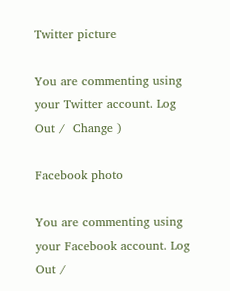Twitter picture

You are commenting using your Twitter account. Log Out /  Change )

Facebook photo

You are commenting using your Facebook account. Log Out /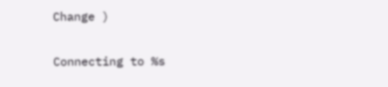Change )

Connecting to %s